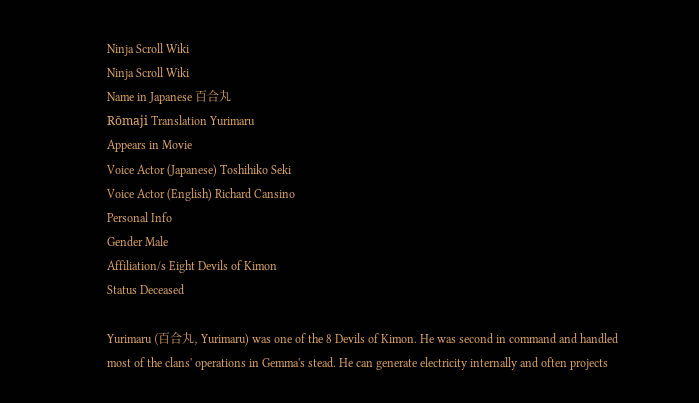Ninja Scroll Wiki
Ninja Scroll Wiki
Name in Japanese 百合丸
Rōmaji Translation Yurimaru
Appears in Movie
Voice Actor (Japanese) Toshihiko Seki
Voice Actor (English) Richard Cansino
Personal Info
Gender Male
Affiliation/s Eight Devils of Kimon
Status Deceased

Yurimaru (百合丸, Yurimaru) was one of the 8 Devils of Kimon. He was second in command and handled most of the clans' operations in Gemma's stead. He can generate electricity internally and often projects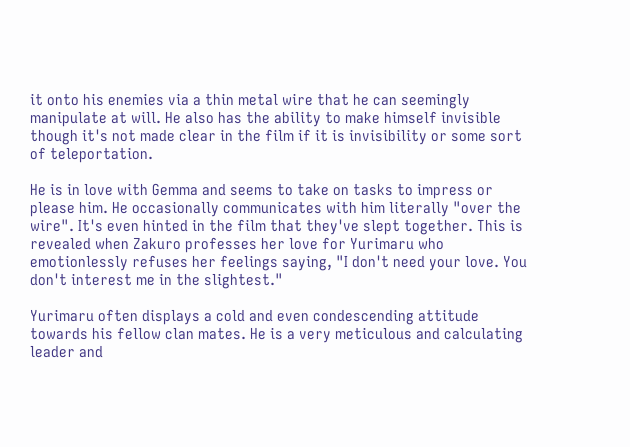it onto his enemies via a thin metal wire that he can seemingly manipulate at will. He also has the ability to make himself invisible though it's not made clear in the film if it is invisibility or some sort of teleportation.

He is in love with Gemma and seems to take on tasks to impress or please him. He occasionally communicates with him literally "over the wire". It's even hinted in the film that they've slept together. This is revealed when Zakuro professes her love for Yurimaru who emotionlessly refuses her feelings saying, "I don't need your love. You don't interest me in the slightest."

Yurimaru often displays a cold and even condescending attitude towards his fellow clan mates. He is a very meticulous and calculating leader and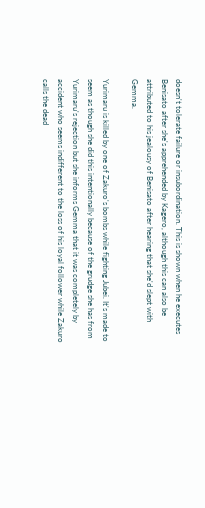doesn't tolerate failure or insubordination. This is shown when he executes Benisato after she's apprehended by Kagero, although this can also be attributed to his jealousy of Benisato after hearing that she'd slept with Gemma.

Yurimaru is killed by one of Zakuro's bombs while fighting Jubei. It's made to seem as though she did this intentionally because of the grudge she has from Yurimaru's rejection but she informs Gemma that it was completely by accident who seems indifferent to the loss of his loyal follower while Zakuro calls the dead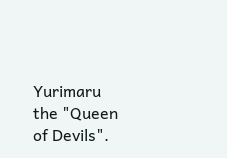Yurimaru the "Queen of Devils".